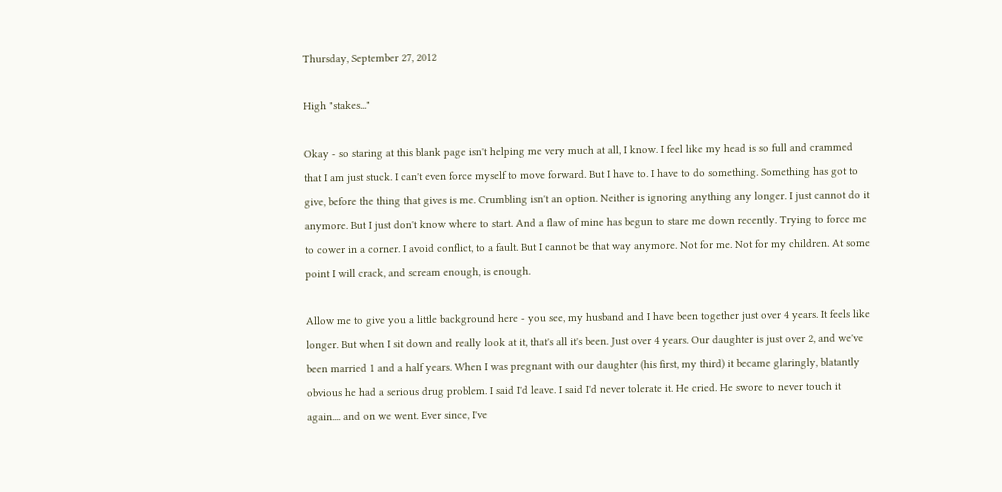Thursday, September 27, 2012

High "stakes..."

Okay - so staring at this blank page isn't helping me very much at all, I know. I feel like my head is so full and crammed that I am just stuck. I can't even force myself to move forward. But I have to. I have to do something. Something has got to give, before the thing that gives is me. Crumbling isn't an option. Neither is ignoring anything any longer. I just cannot do it anymore. But I just don't know where to start. And a flaw of mine has begun to stare me down recently. Trying to force me to cower in a corner. I avoid conflict, to a fault. But I cannot be that way anymore. Not for me. Not for my children. At some point I will crack, and scream enough, is enough.

Allow me to give you a little background here - you see, my husband and I have been together just over 4 years. It feels like longer. But when I sit down and really look at it, that's all it's been. Just over 4 years. Our daughter is just over 2, and we've been married 1 and a half years. When I was pregnant with our daughter (his first, my third) it became glaringly, blatantly obvious he had a serious drug problem. I said I'd leave. I said I'd never tolerate it. He cried. He swore to never touch it again.... and on we went. Ever since, I've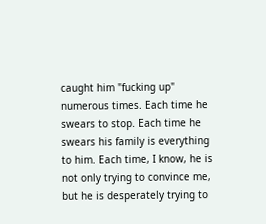caught him "fucking up" numerous times. Each time he swears to stop. Each time he swears his family is everything to him. Each time, I know, he is not only trying to convince me, but he is desperately trying to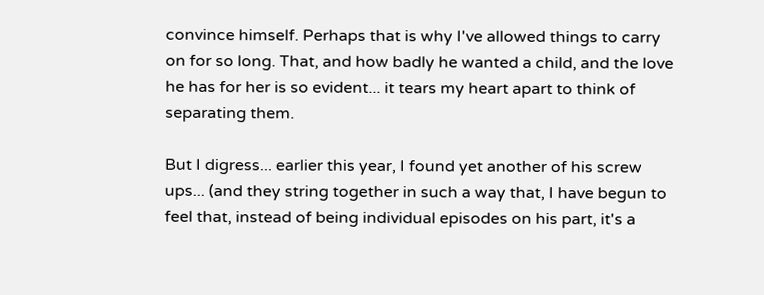convince himself. Perhaps that is why I've allowed things to carry on for so long. That, and how badly he wanted a child, and the love he has for her is so evident... it tears my heart apart to think of separating them.

But I digress... earlier this year, I found yet another of his screw ups... (and they string together in such a way that, I have begun to feel that, instead of being individual episodes on his part, it's a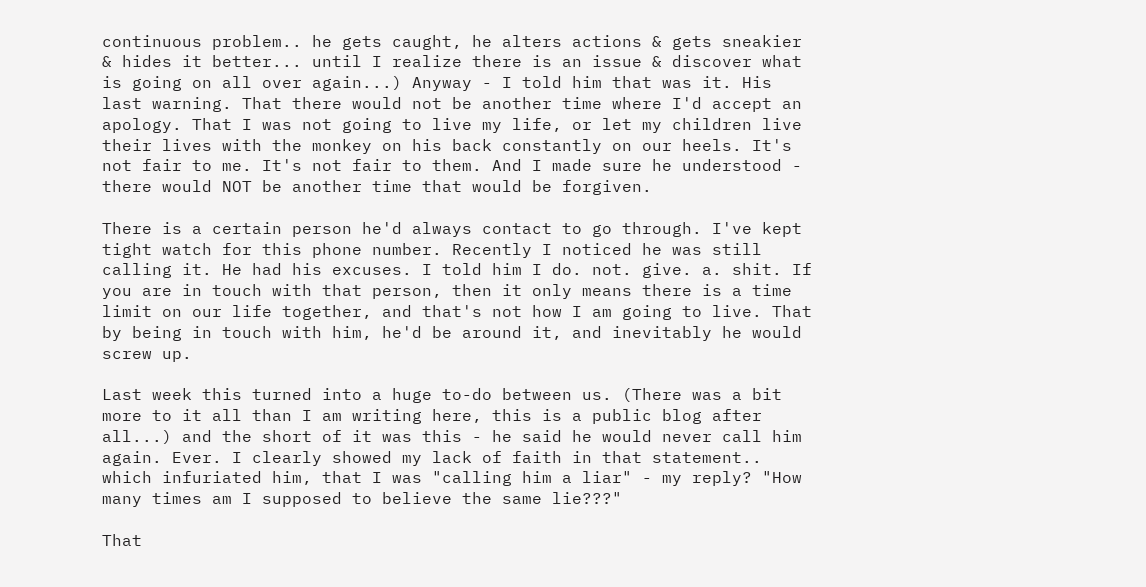continuous problem.. he gets caught, he alters actions & gets sneakier & hides it better... until I realize there is an issue & discover what is going on all over again...) Anyway - I told him that was it. His last warning. That there would not be another time where I'd accept an apology. That I was not going to live my life, or let my children live their lives with the monkey on his back constantly on our heels. It's not fair to me. It's not fair to them. And I made sure he understood - there would NOT be another time that would be forgiven.

There is a certain person he'd always contact to go through. I've kept tight watch for this phone number. Recently I noticed he was still calling it. He had his excuses. I told him I do. not. give. a. shit. If you are in touch with that person, then it only means there is a time limit on our life together, and that's not how I am going to live. That by being in touch with him, he'd be around it, and inevitably he would screw up.

Last week this turned into a huge to-do between us. (There was a bit more to it all than I am writing here, this is a public blog after all...) and the short of it was this - he said he would never call him again. Ever. I clearly showed my lack of faith in that statement.. which infuriated him, that I was "calling him a liar" - my reply? "How many times am I supposed to believe the same lie???"

That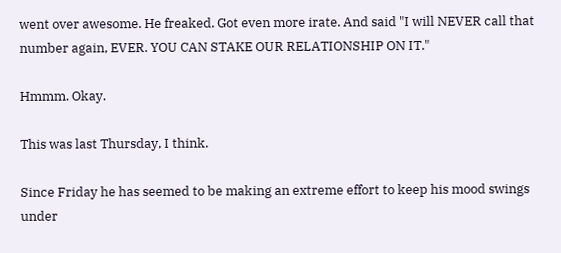went over awesome. He freaked. Got even more irate. And said "I will NEVER call that number again, EVER. YOU CAN STAKE OUR RELATIONSHIP ON IT."

Hmmm. Okay.

This was last Thursday, I think.

Since Friday he has seemed to be making an extreme effort to keep his mood swings under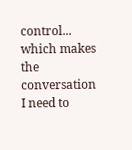control... which makes the conversation I need to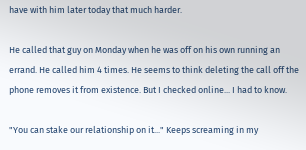have with him later today that much harder.

He called that guy on Monday when he was off on his own running an errand. He called him 4 times. He seems to think deleting the call off the phone removes it from existence. But I checked online... I had to know.

"You can stake our relationship on it..." Keeps screaming in my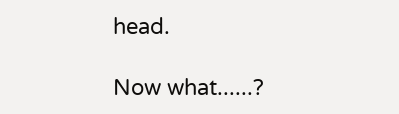head.

Now what......?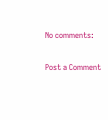No comments:

Post a Comment